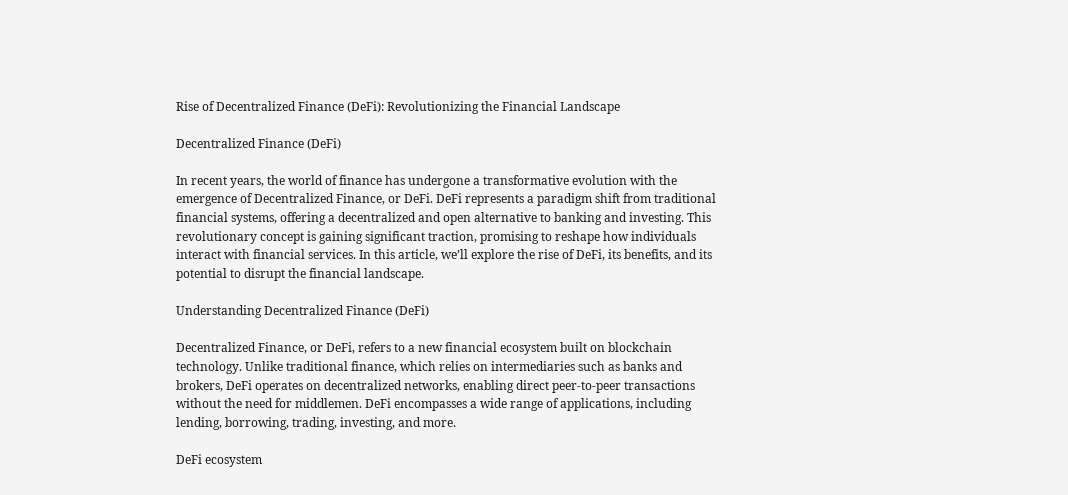Rise of Decentralized Finance (DeFi): Revolutionizing the Financial Landscape

Decentralized Finance (DeFi)

In recent years, the world of finance has undergone a transformative evolution with the emergence of Decentralized Finance, or DeFi. DeFi represents a paradigm shift from traditional financial systems, offering a decentralized and open alternative to banking and investing. This revolutionary concept is gaining significant traction, promising to reshape how individuals interact with financial services. In this article, we’ll explore the rise of DeFi, its benefits, and its potential to disrupt the financial landscape.

Understanding Decentralized Finance (DeFi)

Decentralized Finance, or DeFi, refers to a new financial ecosystem built on blockchain technology. Unlike traditional finance, which relies on intermediaries such as banks and brokers, DeFi operates on decentralized networks, enabling direct peer-to-peer transactions without the need for middlemen. DeFi encompasses a wide range of applications, including lending, borrowing, trading, investing, and more.

DeFi ecosystem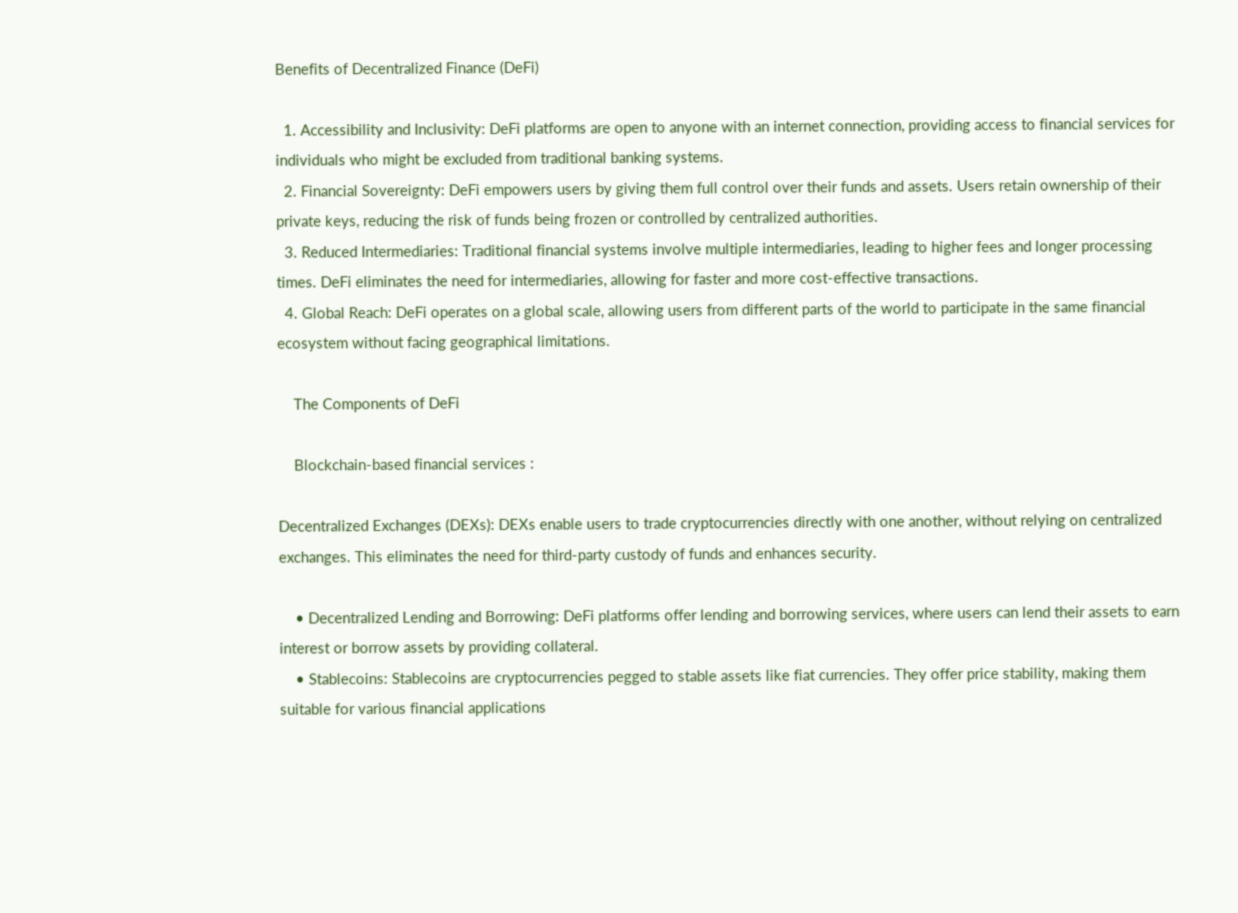Benefits of Decentralized Finance (DeFi)

  1. Accessibility and Inclusivity: DeFi platforms are open to anyone with an internet connection, providing access to financial services for individuals who might be excluded from traditional banking systems.
  2. Financial Sovereignty: DeFi empowers users by giving them full control over their funds and assets. Users retain ownership of their private keys, reducing the risk of funds being frozen or controlled by centralized authorities.
  3. Reduced Intermediaries: Traditional financial systems involve multiple intermediaries, leading to higher fees and longer processing times. DeFi eliminates the need for intermediaries, allowing for faster and more cost-effective transactions.
  4. Global Reach: DeFi operates on a global scale, allowing users from different parts of the world to participate in the same financial ecosystem without facing geographical limitations.

    The Components of DeFi

    Blockchain-based financial services :

Decentralized Exchanges (DEXs): DEXs enable users to trade cryptocurrencies directly with one another, without relying on centralized exchanges. This eliminates the need for third-party custody of funds and enhances security.

    • Decentralized Lending and Borrowing: DeFi platforms offer lending and borrowing services, where users can lend their assets to earn interest or borrow assets by providing collateral.
    • Stablecoins: Stablecoins are cryptocurrencies pegged to stable assets like fiat currencies. They offer price stability, making them suitable for various financial applications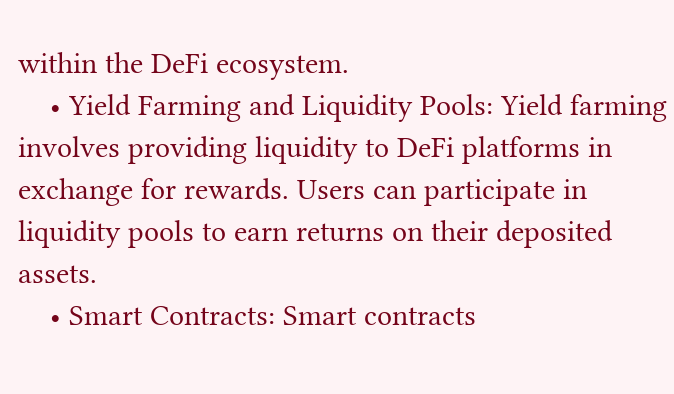within the DeFi ecosystem.
    • Yield Farming and Liquidity Pools: Yield farming involves providing liquidity to DeFi platforms in exchange for rewards. Users can participate in liquidity pools to earn returns on their deposited assets.
    • Smart Contracts: Smart contracts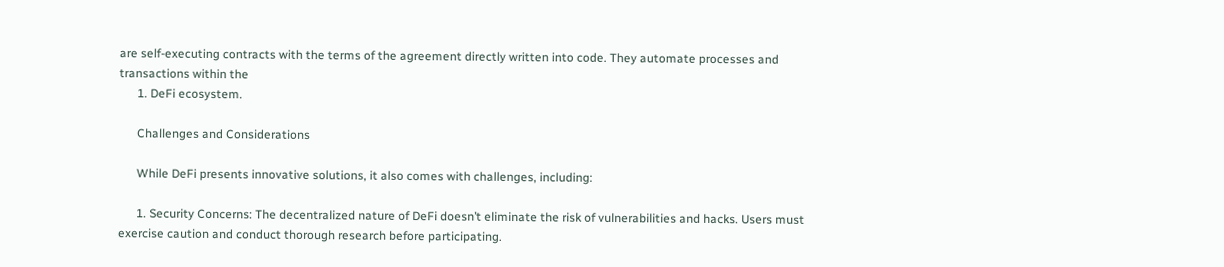are self-executing contracts with the terms of the agreement directly written into code. They automate processes and transactions within the
      1. DeFi ecosystem.

      Challenges and Considerations

      While DeFi presents innovative solutions, it also comes with challenges, including:

      1. Security Concerns: The decentralized nature of DeFi doesn’t eliminate the risk of vulnerabilities and hacks. Users must exercise caution and conduct thorough research before participating.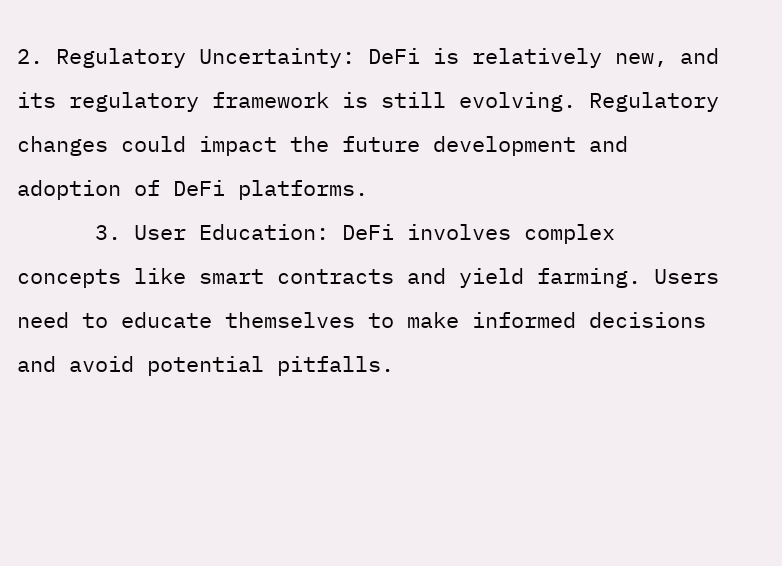2. Regulatory Uncertainty: DeFi is relatively new, and its regulatory framework is still evolving. Regulatory changes could impact the future development and adoption of DeFi platforms.
      3. User Education: DeFi involves complex concepts like smart contracts and yield farming. Users need to educate themselves to make informed decisions and avoid potential pitfalls.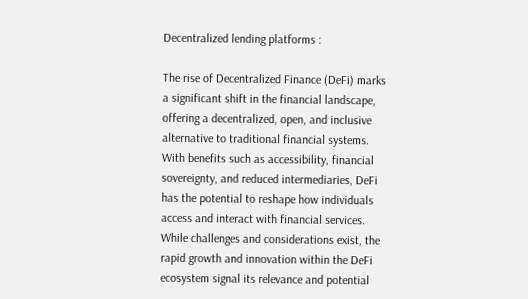Decentralized lending platforms :

The rise of Decentralized Finance (DeFi) marks a significant shift in the financial landscape, offering a decentralized, open, and inclusive alternative to traditional financial systems. With benefits such as accessibility, financial sovereignty, and reduced intermediaries, DeFi has the potential to reshape how individuals access and interact with financial services. While challenges and considerations exist, the rapid growth and innovation within the DeFi ecosystem signal its relevance and potential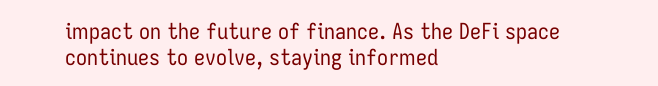impact on the future of finance. As the DeFi space continues to evolve, staying informed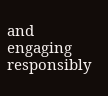and engaging responsibly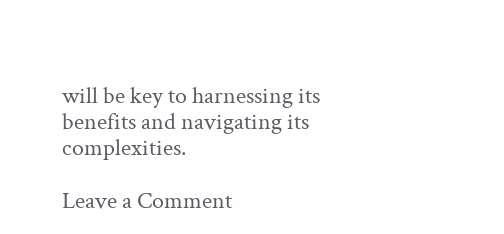will be key to harnessing its benefits and navigating its complexities.

Leave a Comment